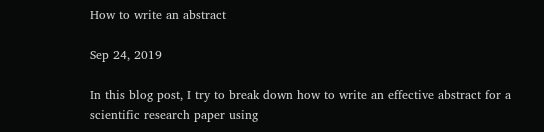How to write an abstract

Sep 24, 2019

In this blog post, I try to break down how to write an effective abstract for a scientific research paper using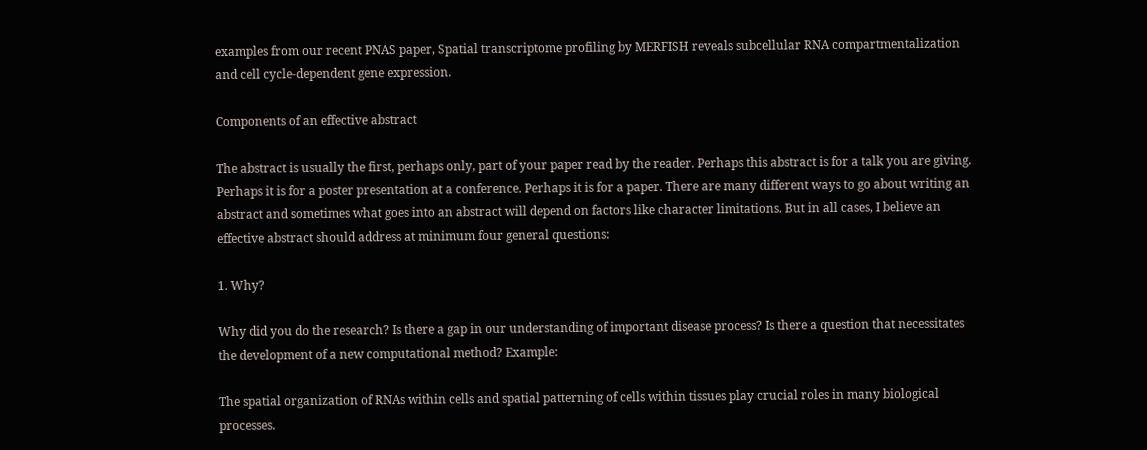examples from our recent PNAS paper, Spatial transcriptome profiling by MERFISH reveals subcellular RNA compartmentalization and cell cycle-dependent gene expression.

Components of an effective abstract

The abstract is usually the first, perhaps only, part of your paper read by the reader. Perhaps this abstract is for a talk you are giving. Perhaps it is for a poster presentation at a conference. Perhaps it is for a paper. There are many different ways to go about writing an abstract and sometimes what goes into an abstract will depend on factors like character limitations. But in all cases, I believe an effective abstract should address at minimum four general questions:

1. Why?

Why did you do the research? Is there a gap in our understanding of important disease process? Is there a question that necessitates the development of a new computational method? Example:

The spatial organization of RNAs within cells and spatial patterning of cells within tissues play crucial roles in many biological processes.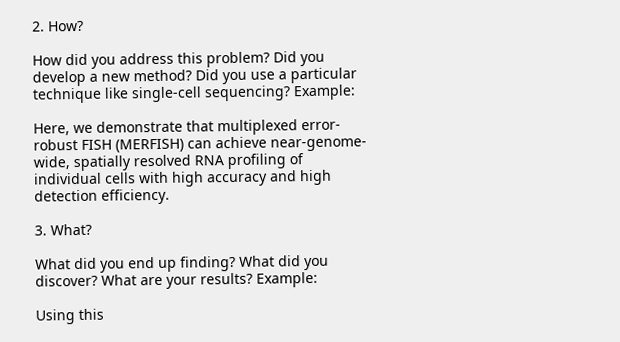2. How?

How did you address this problem? Did you develop a new method? Did you use a particular technique like single-cell sequencing? Example:

Here, we demonstrate that multiplexed error-robust FISH (MERFISH) can achieve near-genome-wide, spatially resolved RNA profiling of individual cells with high accuracy and high detection efficiency.

3. What?

What did you end up finding? What did you discover? What are your results? Example:

Using this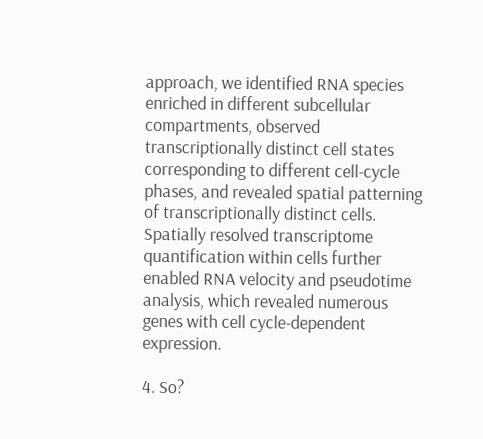approach, we identified RNA species enriched in different subcellular compartments, observed transcriptionally distinct cell states corresponding to different cell-cycle phases, and revealed spatial patterning of transcriptionally distinct cells. Spatially resolved transcriptome quantification within cells further enabled RNA velocity and pseudotime analysis, which revealed numerous genes with cell cycle-dependent expression.

4. So?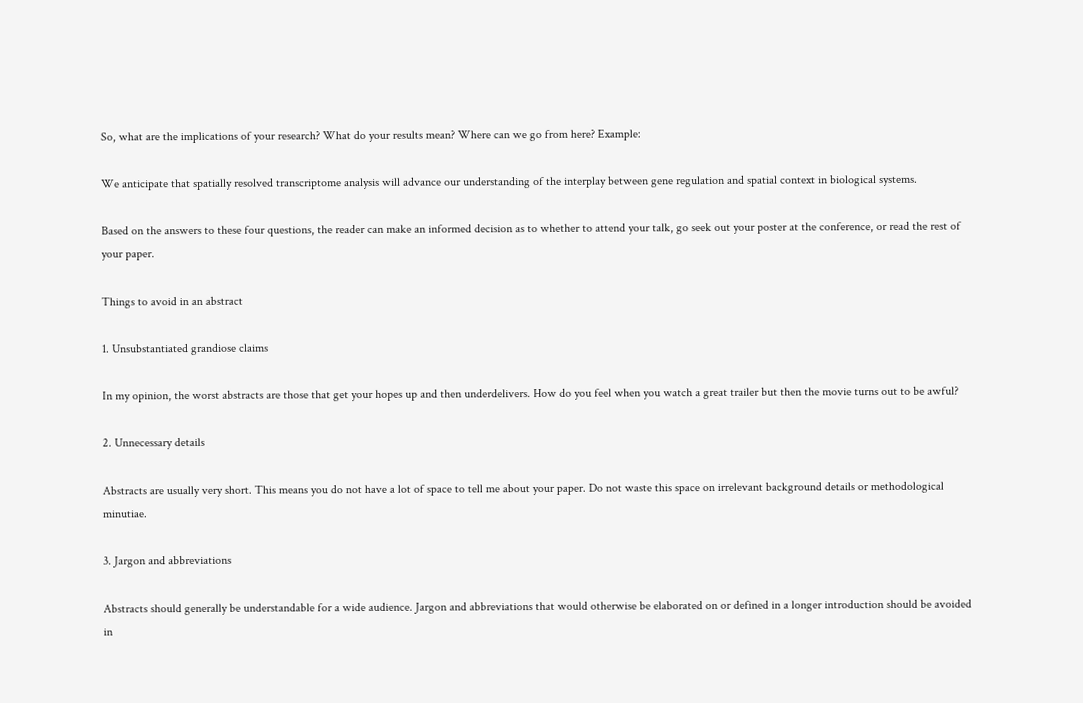So, what are the implications of your research? What do your results mean? Where can we go from here? Example:

We anticipate that spatially resolved transcriptome analysis will advance our understanding of the interplay between gene regulation and spatial context in biological systems.

Based on the answers to these four questions, the reader can make an informed decision as to whether to attend your talk, go seek out your poster at the conference, or read the rest of your paper.

Things to avoid in an abstract

1. Unsubstantiated grandiose claims

In my opinion, the worst abstracts are those that get your hopes up and then underdelivers. How do you feel when you watch a great trailer but then the movie turns out to be awful?

2. Unnecessary details

Abstracts are usually very short. This means you do not have a lot of space to tell me about your paper. Do not waste this space on irrelevant background details or methodological minutiae.

3. Jargon and abbreviations

Abstracts should generally be understandable for a wide audience. Jargon and abbreviations that would otherwise be elaborated on or defined in a longer introduction should be avoided in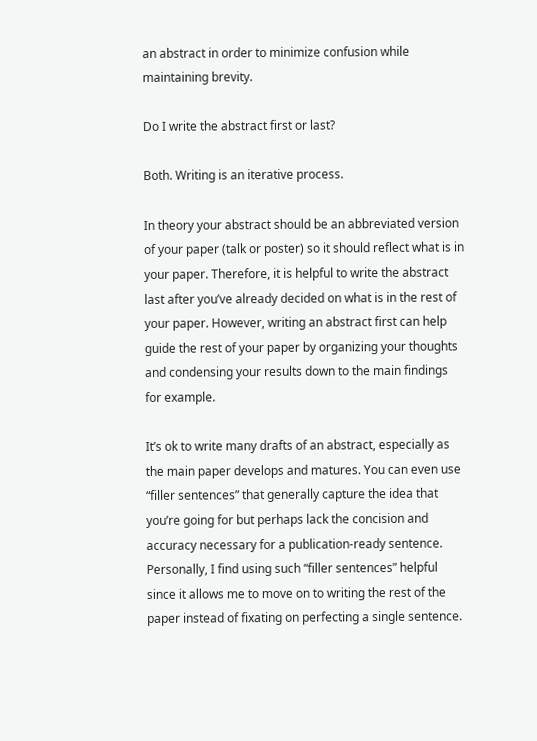an abstract in order to minimize confusion while maintaining brevity.

Do I write the abstract first or last?

Both. Writing is an iterative process.

In theory your abstract should be an abbreviated version of your paper (talk or poster) so it should reflect what is in your paper. Therefore, it is helpful to write the abstract last after you’ve already decided on what is in the rest of your paper. However, writing an abstract first can help guide the rest of your paper by organizing your thoughts and condensing your results down to the main findings for example.

It’s ok to write many drafts of an abstract, especially as the main paper develops and matures. You can even use “filler sentences” that generally capture the idea that you’re going for but perhaps lack the concision and accuracy necessary for a publication-ready sentence. Personally, I find using such “filler sentences” helpful since it allows me to move on to writing the rest of the paper instead of fixating on perfecting a single sentence.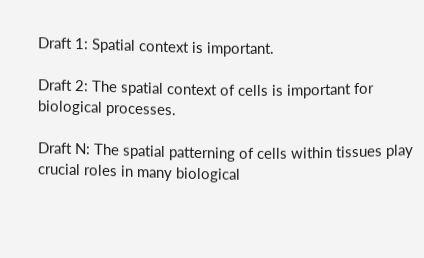Draft 1: Spatial context is important.

Draft 2: The spatial context of cells is important for biological processes.

Draft N: The spatial patterning of cells within tissues play crucial roles in many biological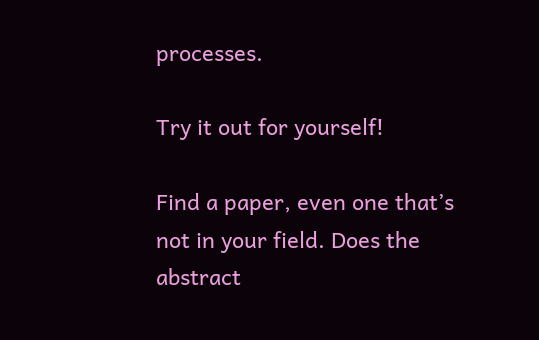processes.

Try it out for yourself!

Find a paper, even one that’s not in your field. Does the abstract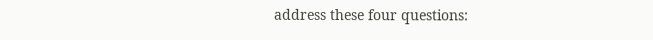address these four questions: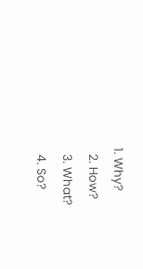1. Why?
  2. How?
  3. What?
  4. So?